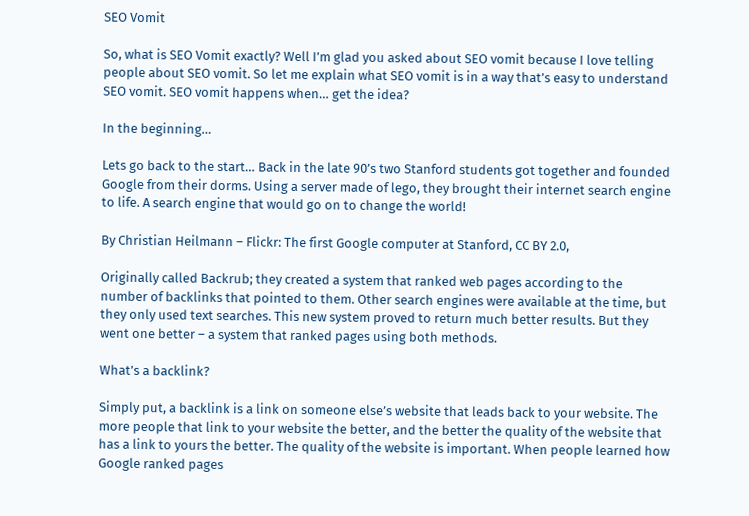SEO Vomit

So, what is SEO Vomit exactly? Well I’m glad you asked about SEO vomit because I love telling people about SEO vomit. So let me explain what SEO vomit is in a way that’s easy to understand SEO vomit. SEO vomit happens when… get the idea?

In the beginning…

Lets go back to the start… Back in the late 90’s two Stanford students got together and founded Google from their dorms. Using a server made of lego, they brought their internet search engine to life. A search engine that would go on to change the world!

By Christian Heilmann – Flickr: The first Google computer at Stanford, CC BY 2.0,

Originally called Backrub; they created a system that ranked web pages according to the number of backlinks that pointed to them. Other search engines were available at the time, but they only used text searches. This new system proved to return much better results. But they went one better – a system that ranked pages using both methods.

What’s a backlink?

Simply put, a backlink is a link on someone else’s website that leads back to your website. The more people that link to your website the better, and the better the quality of the website that has a link to yours the better. The quality of the website is important. When people learned how Google ranked pages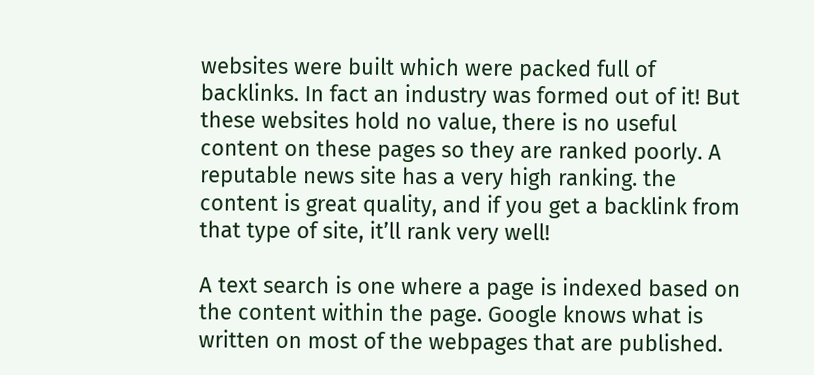websites were built which were packed full of backlinks. In fact an industry was formed out of it! But these websites hold no value, there is no useful content on these pages so they are ranked poorly. A reputable news site has a very high ranking. the content is great quality, and if you get a backlink from that type of site, it’ll rank very well!

A text search is one where a page is indexed based on the content within the page. Google knows what is written on most of the webpages that are published.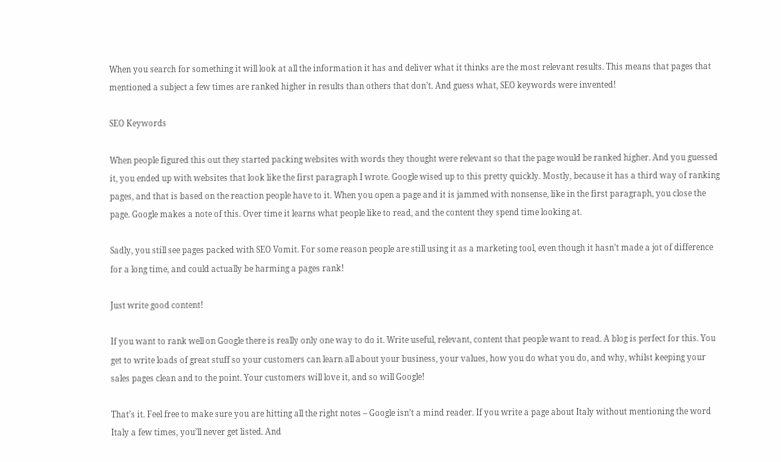When you search for something it will look at all the information it has and deliver what it thinks are the most relevant results. This means that pages that mentioned a subject a few times are ranked higher in results than others that don’t. And guess what, SEO keywords were invented!

SEO Keywords

When people figured this out they started packing websites with words they thought were relevant so that the page would be ranked higher. And you guessed it, you ended up with websites that look like the first paragraph I wrote. Google wised up to this pretty quickly. Mostly, because it has a third way of ranking pages, and that is based on the reaction people have to it. When you open a page and it is jammed with nonsense, like in the first paragraph, you close the page. Google makes a note of this. Over time it learns what people like to read, and the content they spend time looking at.

Sadly, you still see pages packed with SEO Vomit. For some reason people are still using it as a marketing tool, even though it hasn’t made a jot of difference for a long time, and could actually be harming a pages rank!

Just write good content!

If you want to rank well on Google there is really only one way to do it. Write useful, relevant, content that people want to read. A blog is perfect for this. You get to write loads of great stuff so your customers can learn all about your business, your values, how you do what you do, and why, whilst keeping your sales pages clean and to the point. Your customers will love it, and so will Google!

That’s it. Feel free to make sure you are hitting all the right notes – Google isn’t a mind reader. If you write a page about Italy without mentioning the word Italy a few times, you’ll never get listed. And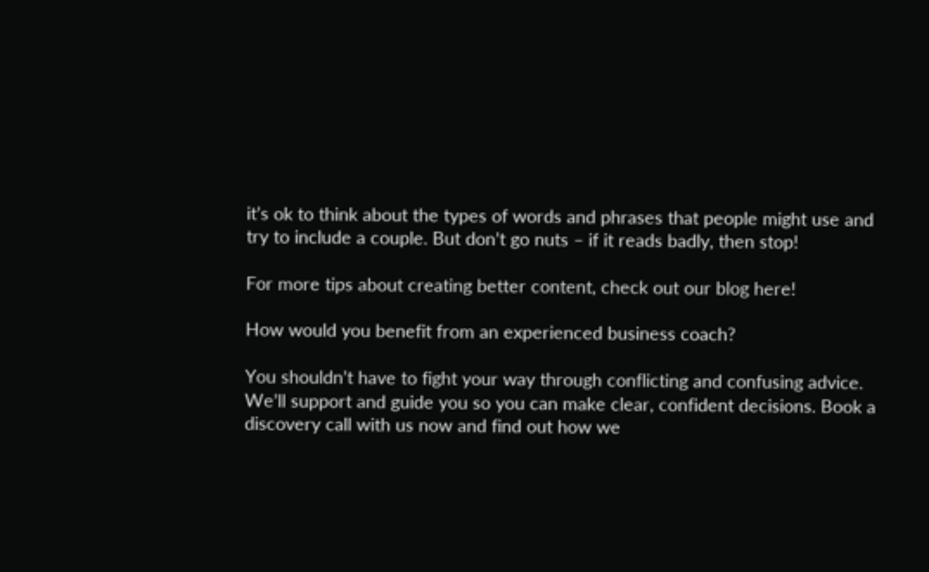it’s ok to think about the types of words and phrases that people might use and try to include a couple. But don’t go nuts – if it reads badly, then stop!

For more tips about creating better content, check out our blog here!

How would you benefit from an experienced business coach?

You shouldn’t have to fight your way through conflicting and confusing advice. We’ll support and guide you so you can make clear, confident decisions. Book a discovery call with us now and find out how we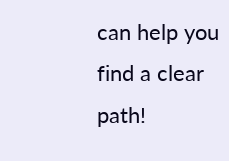can help you find a clear path!